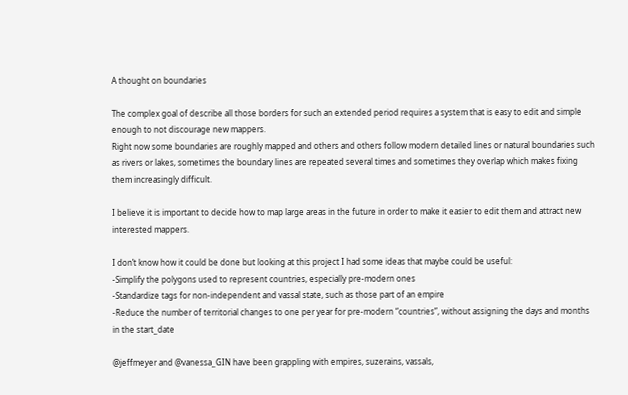A thought on boundaries

The complex goal of describe all those borders for such an extended period requires a system that is easy to edit and simple enough to not discourage new mappers.
Right now some boundaries are roughly mapped and others and others follow modern detailed lines or natural boundaries such as rivers or lakes, sometimes the boundary lines are repeated several times and sometimes they overlap which makes fixing them increasingly difficult.

I believe it is important to decide how to map large areas in the future in order to make it easier to edit them and attract new interested mappers.

I don’t know how it could be done but looking at this project I had some ideas that maybe could be useful:
-Simplify the polygons used to represent countries, especially pre-modern ones
-Standardize tags for non-independent and vassal state, such as those part of an empire
-Reduce the number of territorial changes to one per year for pre-modern “countries”, without assigning the days and months in the start_date

@jeffmeyer and @vanessa_GIN have been grappling with empires, suzerains, vassals,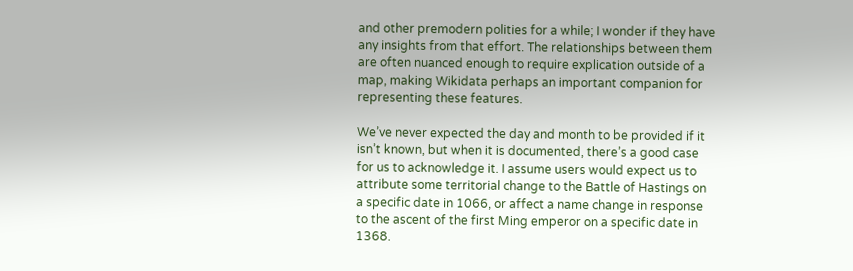and other premodern polities for a while; I wonder if they have any insights from that effort. The relationships between them are often nuanced enough to require explication outside of a map, making Wikidata perhaps an important companion for representing these features.

We’ve never expected the day and month to be provided if it isn’t known, but when it is documented, there’s a good case for us to acknowledge it. I assume users would expect us to attribute some territorial change to the Battle of Hastings on a specific date in 1066, or affect a name change in response to the ascent of the first Ming emperor on a specific date in 1368.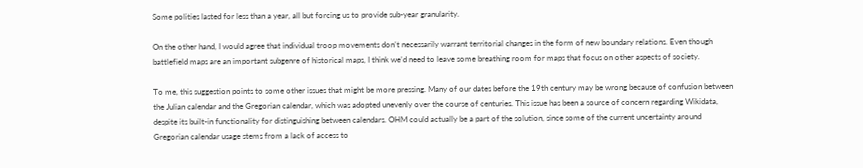Some polities lasted for less than a year, all but forcing us to provide sub-year granularity.

On the other hand, I would agree that individual troop movements don’t necessarily warrant territorial changes in the form of new boundary relations. Even though battlefield maps are an important subgenre of historical maps, I think we’d need to leave some breathing room for maps that focus on other aspects of society.

To me, this suggestion points to some other issues that might be more pressing. Many of our dates before the 19th century may be wrong because of confusion between the Julian calendar and the Gregorian calendar, which was adopted unevenly over the course of centuries. This issue has been a source of concern regarding Wikidata, despite its built-in functionality for distinguishing between calendars. OHM could actually be a part of the solution, since some of the current uncertainty around Gregorian calendar usage stems from a lack of access to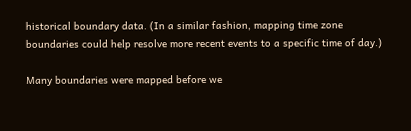historical boundary data. (In a similar fashion, mapping time zone boundaries could help resolve more recent events to a specific time of day.)

Many boundaries were mapped before we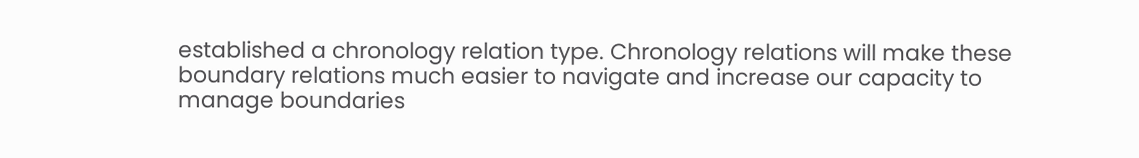established a chronology relation type. Chronology relations will make these boundary relations much easier to navigate and increase our capacity to manage boundaries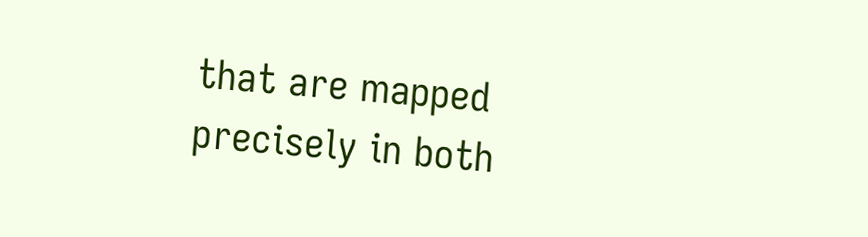that are mapped precisely in both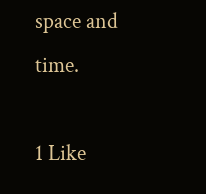space and time.

1 Like